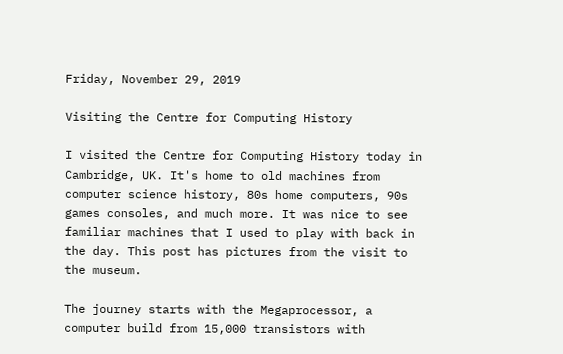Friday, November 29, 2019

Visiting the Centre for Computing History

I visited the Centre for Computing History today in Cambridge, UK. It's home to old machines from computer science history, 80s home computers, 90s games consoles, and much more. It was nice to see familiar machines that I used to play with back in the day. This post has pictures from the visit to the museum.

The journey starts with the Megaprocessor, a computer build from 15,000 transistors with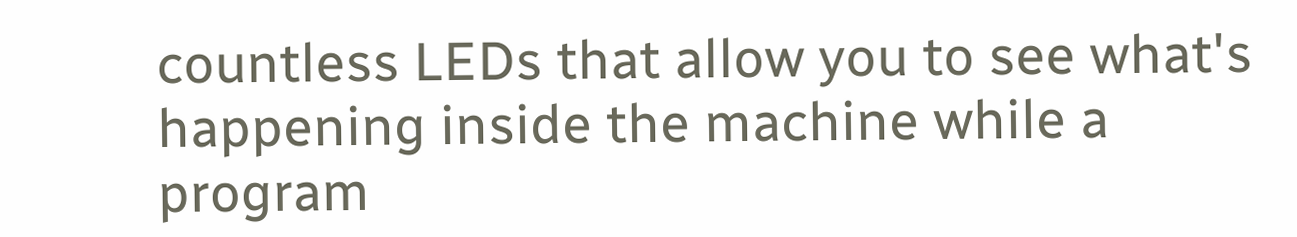countless LEDs that allow you to see what's happening inside the machine while a program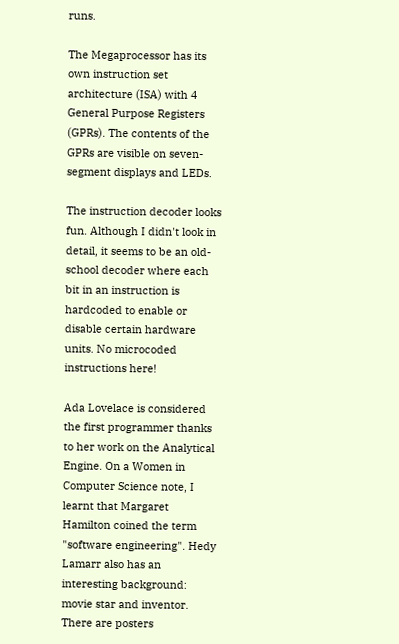runs.

The Megaprocessor has its own instruction set architecture (ISA) with 4 General Purpose Registers (GPRs). The contents of the GPRs are visible on seven-segment displays and LEDs.

The instruction decoder looks fun. Although I didn't look in detail, it seems to be an old-school decoder where each bit in an instruction is hardcoded to enable or disable certain hardware units. No microcoded instructions here!

Ada Lovelace is considered the first programmer thanks to her work on the Analytical Engine. On a Women in Computer Science note, I learnt that Margaret Hamilton coined the term "software engineering". Hedy Lamarr also has an interesting background: movie star and inventor. There are posters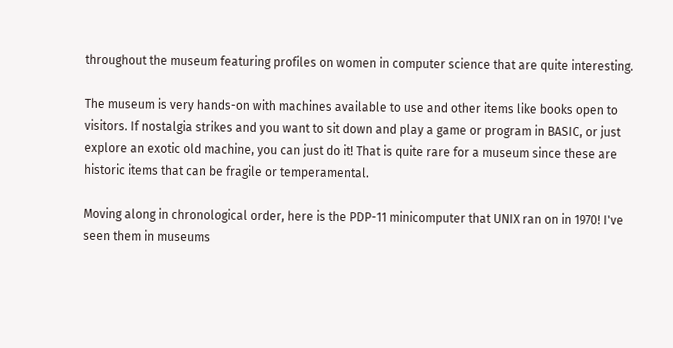throughout the museum featuring profiles on women in computer science that are quite interesting.

The museum is very hands-on with machines available to use and other items like books open to visitors. If nostalgia strikes and you want to sit down and play a game or program in BASIC, or just explore an exotic old machine, you can just do it! That is quite rare for a museum since these are historic items that can be fragile or temperamental.

Moving along in chronological order, here is the PDP-11 minicomputer that UNIX ran on in 1970! I've seen them in museums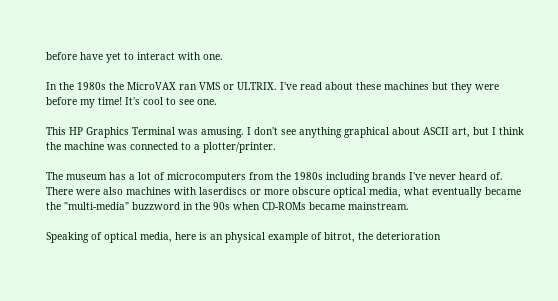before have yet to interact with one.

In the 1980s the MicroVAX ran VMS or ULTRIX. I've read about these machines but they were before my time! It's cool to see one.

This HP Graphics Terminal was amusing. I don't see anything graphical about ASCII art, but I think the machine was connected to a plotter/printer.

The museum has a lot of microcomputers from the 1980s including brands I've never heard of. There were also machines with laserdiscs or more obscure optical media, what eventually became the "multi-media" buzzword in the 90s when CD-ROMs became mainstream.

Speaking of optical media, here is an physical example of bitrot, the deterioration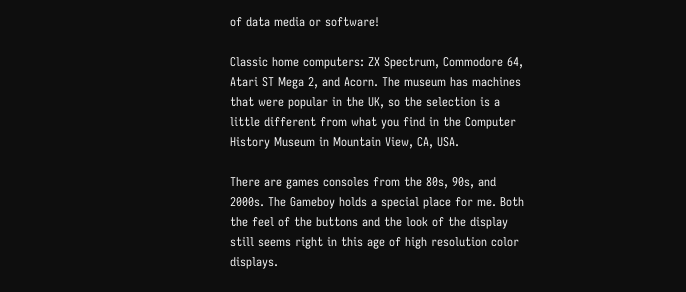of data media or software!

Classic home computers: ZX Spectrum, Commodore 64, Atari ST Mega 2, and Acorn. The museum has machines that were popular in the UK, so the selection is a little different from what you find in the Computer History Museum in Mountain View, CA, USA.

There are games consoles from the 80s, 90s, and 2000s. The Gameboy holds a special place for me. Both the feel of the buttons and the look of the display still seems right in this age of high resolution color displays.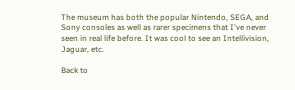The museum has both the popular Nintendo, SEGA, and Sony consoles as well as rarer specimens that I've never seen in real life before. It was cool to see an Intellivision, Jaguar, etc.

Back to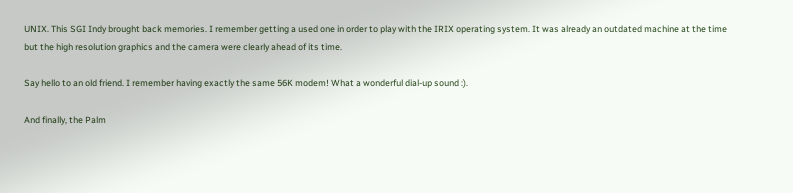UNIX. This SGI Indy brought back memories. I remember getting a used one in order to play with the IRIX operating system. It was already an outdated machine at the time but the high resolution graphics and the camera were clearly ahead of its time.

Say hello to an old friend. I remember having exactly the same 56K modem! What a wonderful dial-up sound :).

And finally, the Palm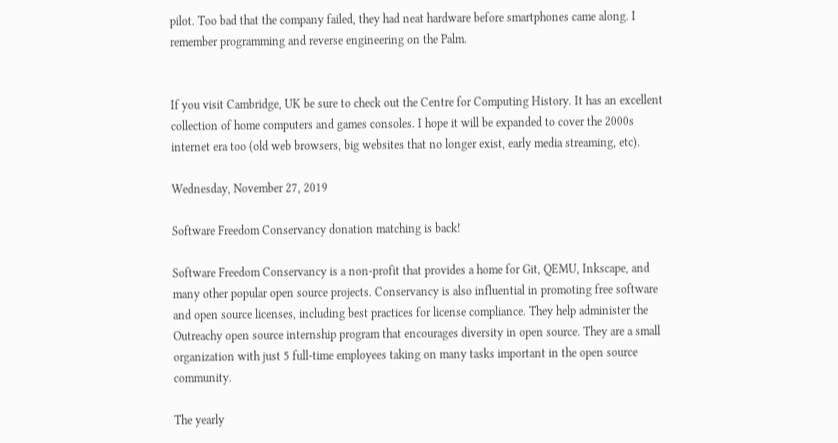pilot. Too bad that the company failed, they had neat hardware before smartphones came along. I remember programming and reverse engineering on the Palm.


If you visit Cambridge, UK be sure to check out the Centre for Computing History. It has an excellent collection of home computers and games consoles. I hope it will be expanded to cover the 2000s internet era too (old web browsers, big websites that no longer exist, early media streaming, etc).

Wednesday, November 27, 2019

Software Freedom Conservancy donation matching is back!

Software Freedom Conservancy is a non-profit that provides a home for Git, QEMU, Inkscape, and many other popular open source projects. Conservancy is also influential in promoting free software and open source licenses, including best practices for license compliance. They help administer the Outreachy open source internship program that encourages diversity in open source. They are a small organization with just 5 full-time employees taking on many tasks important in the open source community.

The yearly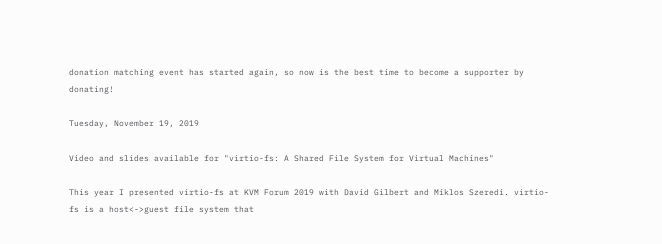donation matching event has started again, so now is the best time to become a supporter by donating!

Tuesday, November 19, 2019

Video and slides available for "virtio-fs: A Shared File System for Virtual Machines"

This year I presented virtio-fs at KVM Forum 2019 with David Gilbert and Miklos Szeredi. virtio-fs is a host<->guest file system that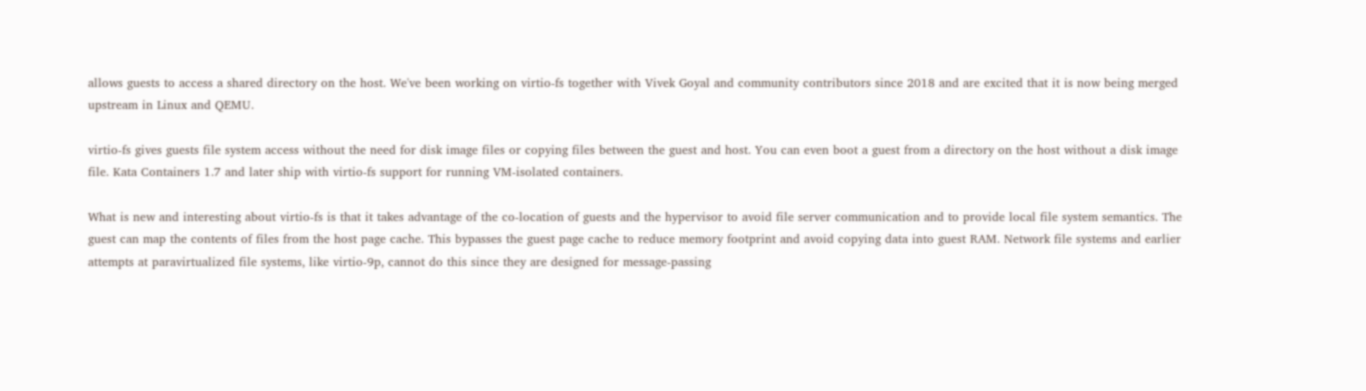allows guests to access a shared directory on the host. We've been working on virtio-fs together with Vivek Goyal and community contributors since 2018 and are excited that it is now being merged upstream in Linux and QEMU.

virtio-fs gives guests file system access without the need for disk image files or copying files between the guest and host. You can even boot a guest from a directory on the host without a disk image file. Kata Containers 1.7 and later ship with virtio-fs support for running VM-isolated containers.

What is new and interesting about virtio-fs is that it takes advantage of the co-location of guests and the hypervisor to avoid file server communication and to provide local file system semantics. The guest can map the contents of files from the host page cache. This bypasses the guest page cache to reduce memory footprint and avoid copying data into guest RAM. Network file systems and earlier attempts at paravirtualized file systems, like virtio-9p, cannot do this since they are designed for message-passing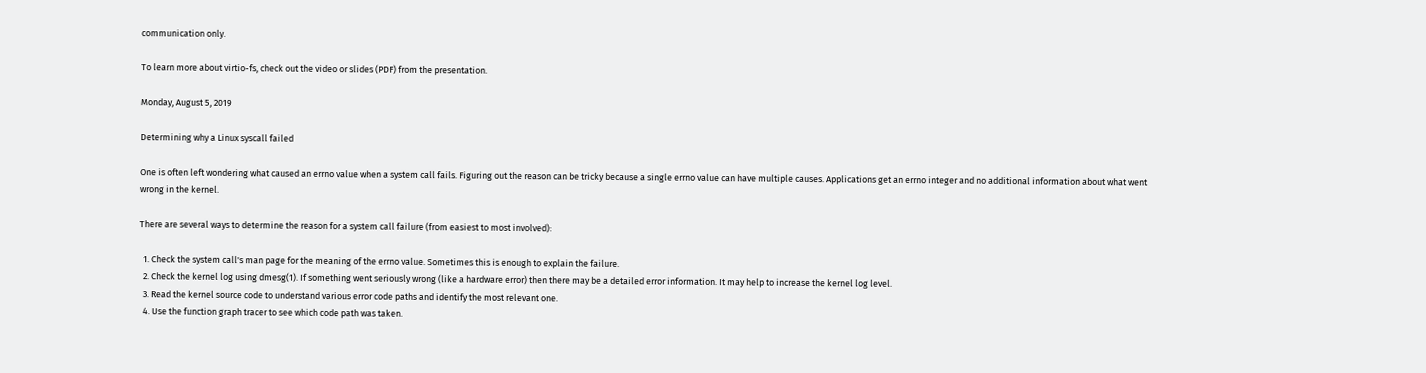communication only.

To learn more about virtio-fs, check out the video or slides (PDF) from the presentation.

Monday, August 5, 2019

Determining why a Linux syscall failed

One is often left wondering what caused an errno value when a system call fails. Figuring out the reason can be tricky because a single errno value can have multiple causes. Applications get an errno integer and no additional information about what went wrong in the kernel.

There are several ways to determine the reason for a system call failure (from easiest to most involved):

  1. Check the system call's man page for the meaning of the errno value. Sometimes this is enough to explain the failure.
  2. Check the kernel log using dmesg(1). If something went seriously wrong (like a hardware error) then there may be a detailed error information. It may help to increase the kernel log level.
  3. Read the kernel source code to understand various error code paths and identify the most relevant one.
  4. Use the function graph tracer to see which code path was taken.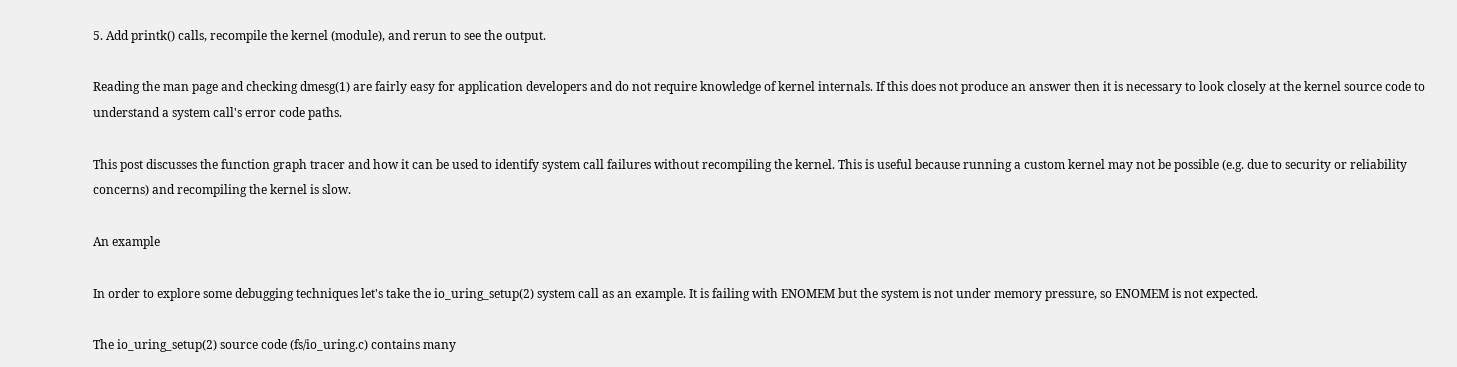5. Add printk() calls, recompile the kernel (module), and rerun to see the output.

Reading the man page and checking dmesg(1) are fairly easy for application developers and do not require knowledge of kernel internals. If this does not produce an answer then it is necessary to look closely at the kernel source code to understand a system call's error code paths.

This post discusses the function graph tracer and how it can be used to identify system call failures without recompiling the kernel. This is useful because running a custom kernel may not be possible (e.g. due to security or reliability concerns) and recompiling the kernel is slow.

An example

In order to explore some debugging techniques let's take the io_uring_setup(2) system call as an example. It is failing with ENOMEM but the system is not under memory pressure, so ENOMEM is not expected.

The io_uring_setup(2) source code (fs/io_uring.c) contains many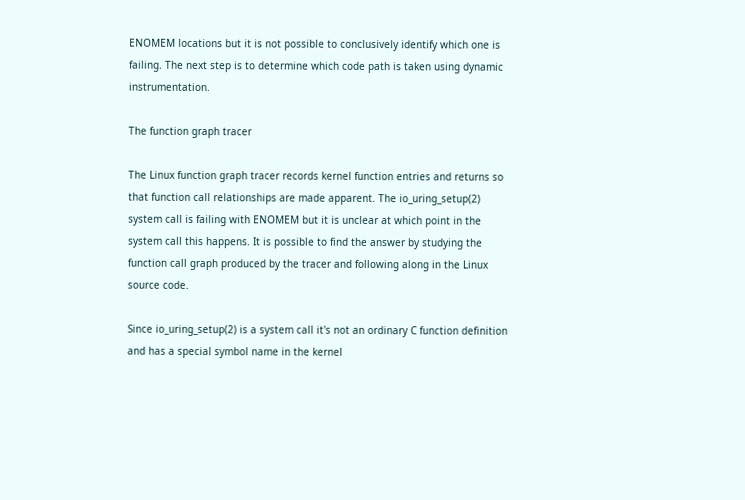ENOMEM locations but it is not possible to conclusively identify which one is failing. The next step is to determine which code path is taken using dynamic instrumentation.

The function graph tracer

The Linux function graph tracer records kernel function entries and returns so that function call relationships are made apparent. The io_uring_setup(2) system call is failing with ENOMEM but it is unclear at which point in the system call this happens. It is possible to find the answer by studying the function call graph produced by the tracer and following along in the Linux source code.

Since io_uring_setup(2) is a system call it's not an ordinary C function definition and has a special symbol name in the kernel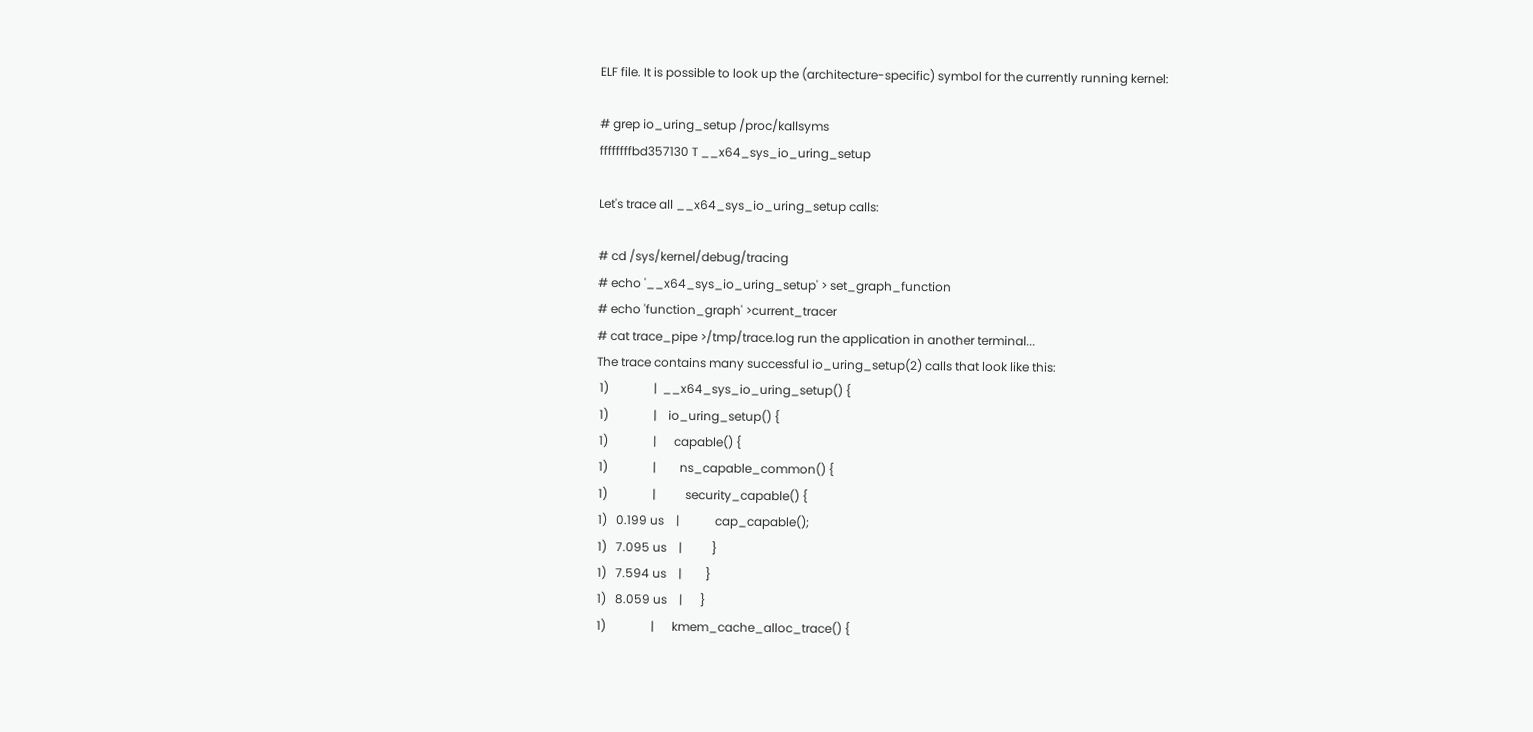ELF file. It is possible to look up the (architecture-specific) symbol for the currently running kernel:

# grep io_uring_setup /proc/kallsyms
ffffffffbd357130 T __x64_sys_io_uring_setup

Let's trace all __x64_sys_io_uring_setup calls:

# cd /sys/kernel/debug/tracing
# echo '__x64_sys_io_uring_setup' > set_graph_function
# echo 'function_graph' >current_tracer
# cat trace_pipe >/tmp/trace.log run the application in another terminal...
The trace contains many successful io_uring_setup(2) calls that look like this:
 1)               |  __x64_sys_io_uring_setup() {
 1)               |    io_uring_setup() {
 1)               |      capable() {
 1)               |        ns_capable_common() {
 1)               |          security_capable() {
 1)   0.199 us    |            cap_capable();
 1)   7.095 us    |          }
 1)   7.594 us    |        }
 1)   8.059 us    |      }
 1)               |      kmem_cache_alloc_trace() {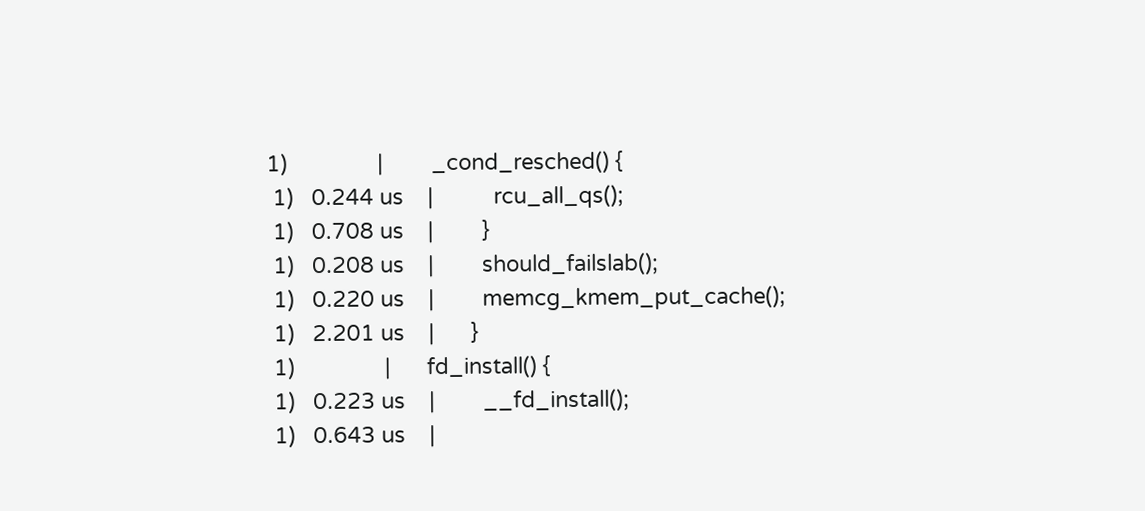1)               |        _cond_resched() {
 1)   0.244 us    |          rcu_all_qs();
 1)   0.708 us    |        }
 1)   0.208 us    |        should_failslab();
 1)   0.220 us    |        memcg_kmem_put_cache();
 1)   2.201 us    |      }
 1)               |      fd_install() {
 1)   0.223 us    |        __fd_install();
 1)   0.643 us    |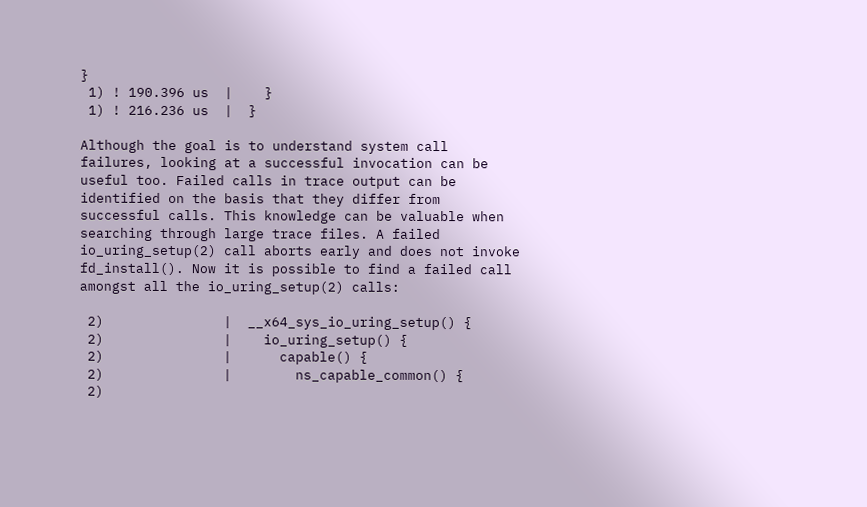}
 1) ! 190.396 us  |    }
 1) ! 216.236 us  |  }

Although the goal is to understand system call failures, looking at a successful invocation can be useful too. Failed calls in trace output can be identified on the basis that they differ from successful calls. This knowledge can be valuable when searching through large trace files. A failed io_uring_setup(2) call aborts early and does not invoke fd_install(). Now it is possible to find a failed call amongst all the io_uring_setup(2) calls:

 2)               |  __x64_sys_io_uring_setup() {
 2)               |    io_uring_setup() {
 2)               |      capable() {
 2)               |        ns_capable_common() {
 2)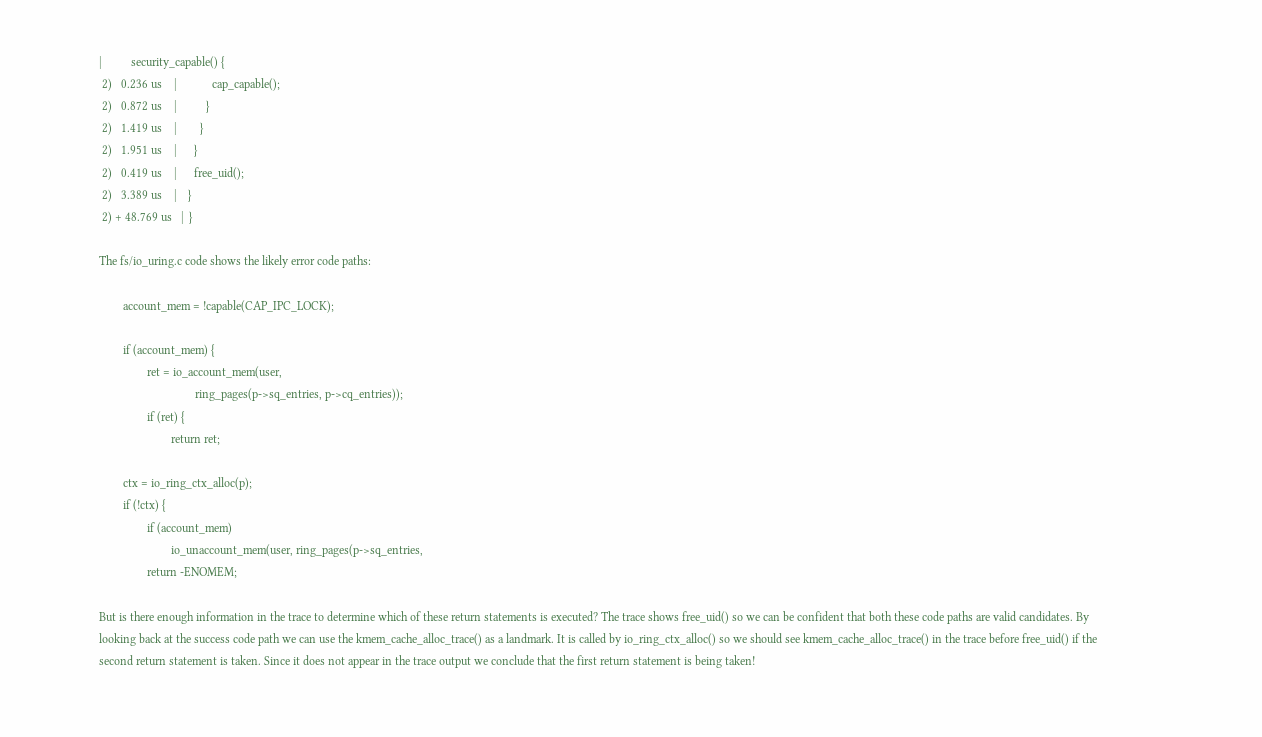|          security_capable() {
 2)   0.236 us    |            cap_capable();
 2)   0.872 us    |          }
 2)   1.419 us    |        }
 2)   1.951 us    |      }
 2)   0.419 us    |      free_uid();
 2)   3.389 us    |    }
 2) + 48.769 us   |  }

The fs/io_uring.c code shows the likely error code paths:

        account_mem = !capable(CAP_IPC_LOCK);

        if (account_mem) {
                ret = io_account_mem(user,
                                ring_pages(p->sq_entries, p->cq_entries));
                if (ret) {
                        return ret;

        ctx = io_ring_ctx_alloc(p);
        if (!ctx) {
                if (account_mem)
                        io_unaccount_mem(user, ring_pages(p->sq_entries,
                return -ENOMEM;

But is there enough information in the trace to determine which of these return statements is executed? The trace shows free_uid() so we can be confident that both these code paths are valid candidates. By looking back at the success code path we can use the kmem_cache_alloc_trace() as a landmark. It is called by io_ring_ctx_alloc() so we should see kmem_cache_alloc_trace() in the trace before free_uid() if the second return statement is taken. Since it does not appear in the trace output we conclude that the first return statement is being taken!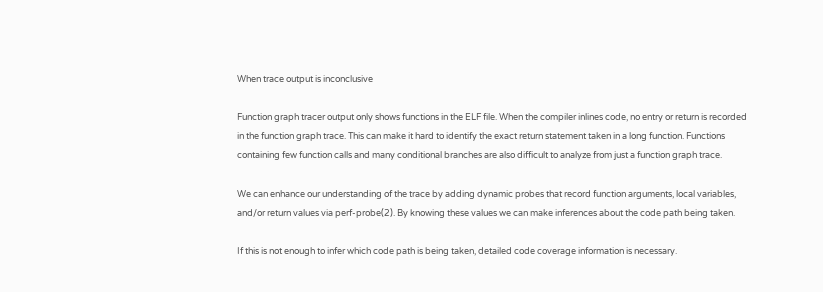When trace output is inconclusive

Function graph tracer output only shows functions in the ELF file. When the compiler inlines code, no entry or return is recorded in the function graph trace. This can make it hard to identify the exact return statement taken in a long function. Functions containing few function calls and many conditional branches are also difficult to analyze from just a function graph trace.

We can enhance our understanding of the trace by adding dynamic probes that record function arguments, local variables, and/or return values via perf-probe(2). By knowing these values we can make inferences about the code path being taken.

If this is not enough to infer which code path is being taken, detailed code coverage information is necessary.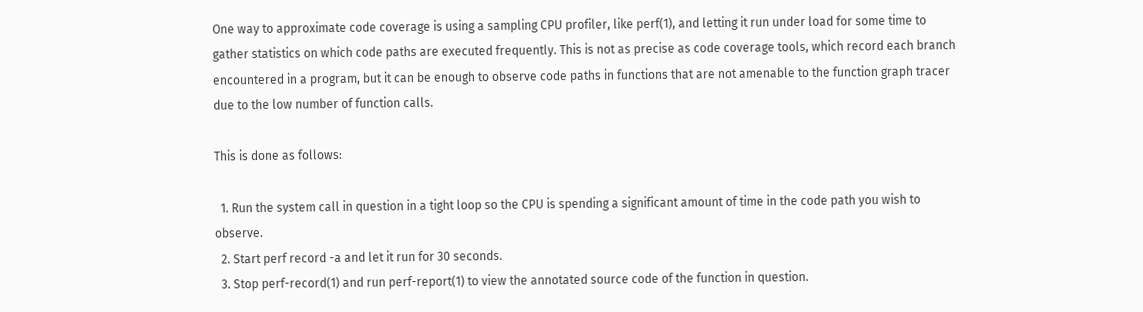One way to approximate code coverage is using a sampling CPU profiler, like perf(1), and letting it run under load for some time to gather statistics on which code paths are executed frequently. This is not as precise as code coverage tools, which record each branch encountered in a program, but it can be enough to observe code paths in functions that are not amenable to the function graph tracer due to the low number of function calls.

This is done as follows:

  1. Run the system call in question in a tight loop so the CPU is spending a significant amount of time in the code path you wish to observe.
  2. Start perf record -a and let it run for 30 seconds.
  3. Stop perf-record(1) and run perf-report(1) to view the annotated source code of the function in question.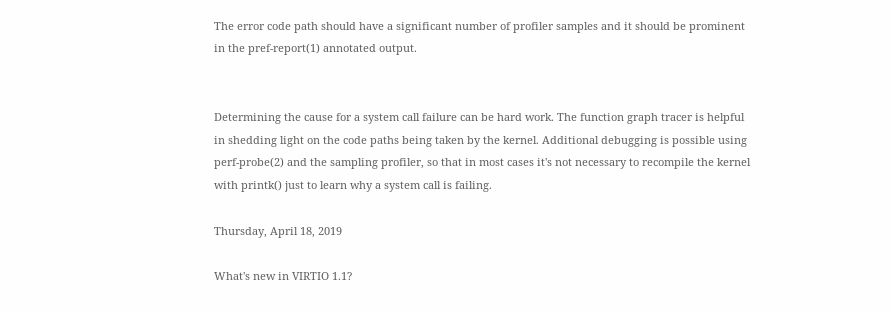The error code path should have a significant number of profiler samples and it should be prominent in the pref-report(1) annotated output.


Determining the cause for a system call failure can be hard work. The function graph tracer is helpful in shedding light on the code paths being taken by the kernel. Additional debugging is possible using perf-probe(2) and the sampling profiler, so that in most cases it's not necessary to recompile the kernel with printk() just to learn why a system call is failing.

Thursday, April 18, 2019

What's new in VIRTIO 1.1?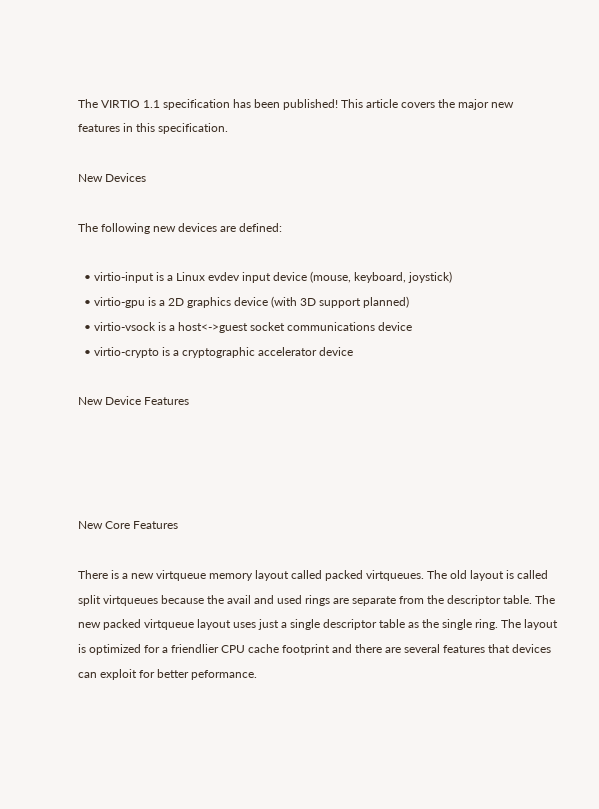The VIRTIO 1.1 specification has been published! This article covers the major new features in this specification.

New Devices

The following new devices are defined:

  • virtio-input is a Linux evdev input device (mouse, keyboard, joystick)
  • virtio-gpu is a 2D graphics device (with 3D support planned)
  • virtio-vsock is a host<->guest socket communications device
  • virtio-crypto is a cryptographic accelerator device

New Device Features




New Core Features

There is a new virtqueue memory layout called packed virtqueues. The old layout is called split virtqueues because the avail and used rings are separate from the descriptor table. The new packed virtqueue layout uses just a single descriptor table as the single ring. The layout is optimized for a friendlier CPU cache footprint and there are several features that devices can exploit for better peformance.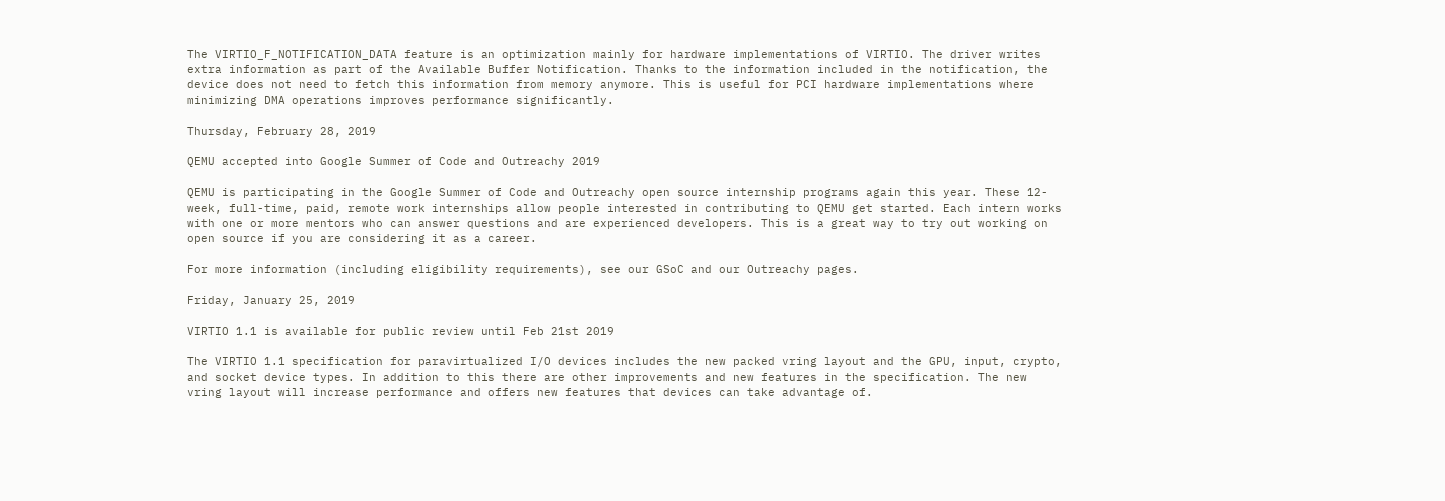The VIRTIO_F_NOTIFICATION_DATA feature is an optimization mainly for hardware implementations of VIRTIO. The driver writes extra information as part of the Available Buffer Notification. Thanks to the information included in the notification, the device does not need to fetch this information from memory anymore. This is useful for PCI hardware implementations where minimizing DMA operations improves performance significantly.

Thursday, February 28, 2019

QEMU accepted into Google Summer of Code and Outreachy 2019

QEMU is participating in the Google Summer of Code and Outreachy open source internship programs again this year. These 12-week, full-time, paid, remote work internships allow people interested in contributing to QEMU get started. Each intern works with one or more mentors who can answer questions and are experienced developers. This is a great way to try out working on open source if you are considering it as a career.

For more information (including eligibility requirements), see our GSoC and our Outreachy pages.

Friday, January 25, 2019

VIRTIO 1.1 is available for public review until Feb 21st 2019

The VIRTIO 1.1 specification for paravirtualized I/O devices includes the new packed vring layout and the GPU, input, crypto, and socket device types. In addition to this there are other improvements and new features in the specification. The new vring layout will increase performance and offers new features that devices can take advantage of.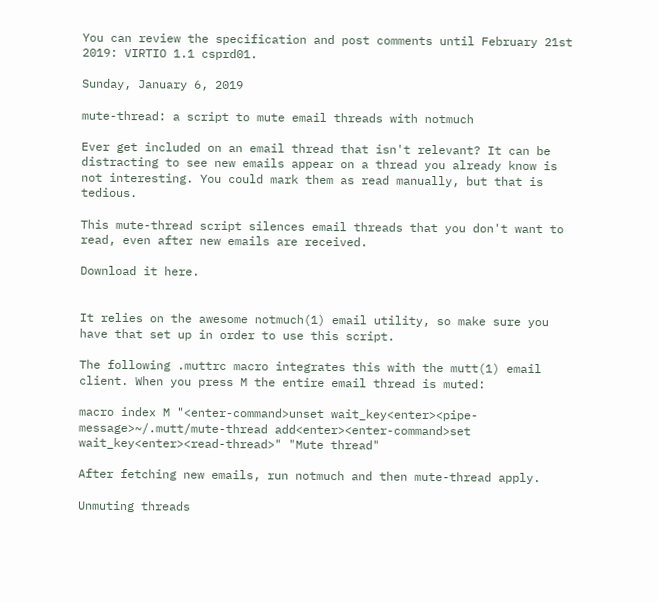You can review the specification and post comments until February 21st 2019: VIRTIO 1.1 csprd01.

Sunday, January 6, 2019

mute-thread: a script to mute email threads with notmuch

Ever get included on an email thread that isn't relevant? It can be distracting to see new emails appear on a thread you already know is not interesting. You could mark them as read manually, but that is tedious.

This mute-thread script silences email threads that you don't want to read, even after new emails are received.

Download it here.


It relies on the awesome notmuch(1) email utility, so make sure you have that set up in order to use this script.

The following .muttrc macro integrates this with the mutt(1) email client. When you press M the entire email thread is muted:

macro index M "<enter-command>unset wait_key<enter><pipe-message>~/.mutt/mute-thread add<enter><enter-command>set wait_key<enter><read-thread>" "Mute thread"

After fetching new emails, run notmuch and then mute-thread apply.

Unmuting threads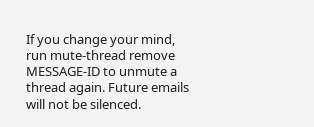If you change your mind, run mute-thread remove MESSAGE-ID to unmute a thread again. Future emails will not be silenced.